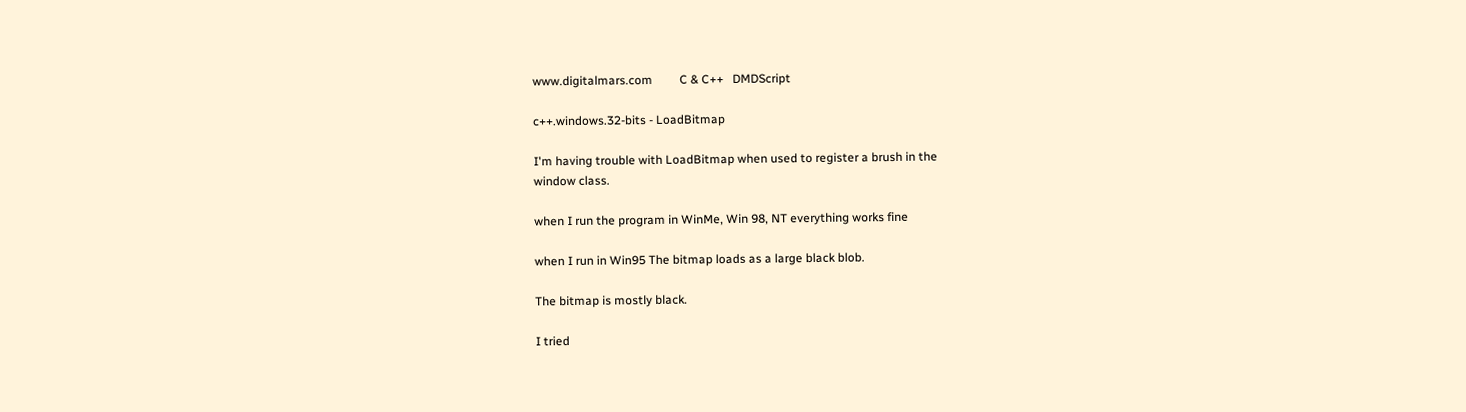www.digitalmars.com         C & C++   DMDScript

c++.windows.32-bits - LoadBitmap

I'm having trouble with LoadBitmap when used to register a brush in the
window class.

when I run the program in WinMe, Win 98, NT everything works fine

when I run in Win95 The bitmap loads as a large black blob.

The bitmap is mostly black.

I tried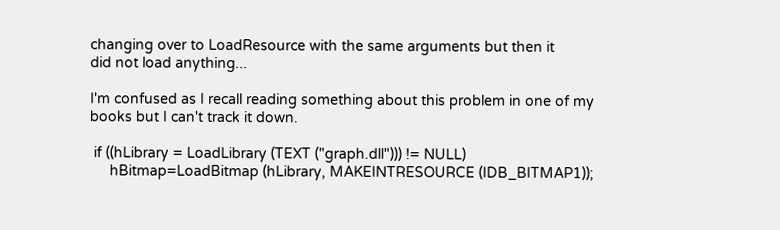changing over to LoadResource with the same arguments but then it
did not load anything...

I'm confused as I recall reading something about this problem in one of my
books but I can't track it down.

 if ((hLibrary = LoadLibrary (TEXT ("graph.dll"))) != NULL)
     hBitmap=LoadBitmap (hLibrary, MAKEINTRESOURCE (IDB_BITMAP1));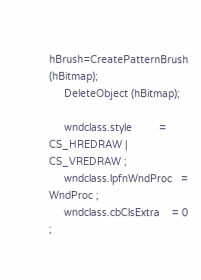hBrush=CreatePatternBrush (hBitmap);
     DeleteObject (hBitmap);

     wndclass.style         = CS_HREDRAW | CS_VREDRAW ;
     wndclass.lpfnWndProc   = WndProc ;
     wndclass.cbClsExtra    = 0 ;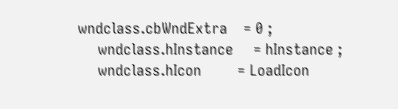wndclass.cbWndExtra    = 0 ;
     wndclass.hInstance     = hInstance ;
     wndclass.hIcon         = LoadIcon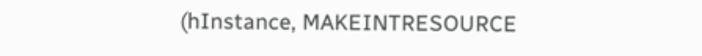(hInstance, MAKEINTRESOURCE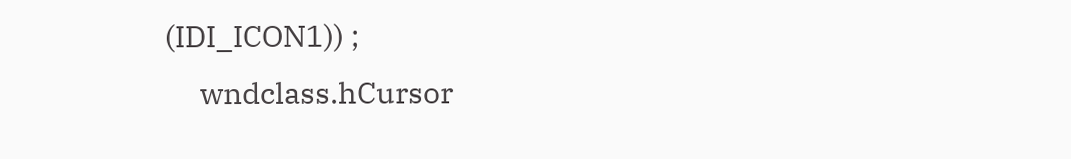(IDI_ICON1)) ;
     wndclass.hCursor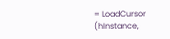= LoadCursor (hInstance,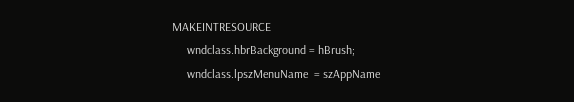MAKEINTRESOURCE
     wndclass.hbrBackground = hBrush;
     wndclass.lpszMenuName  = szAppName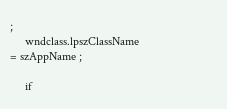;
     wndclass.lpszClassName = szAppName ;

     if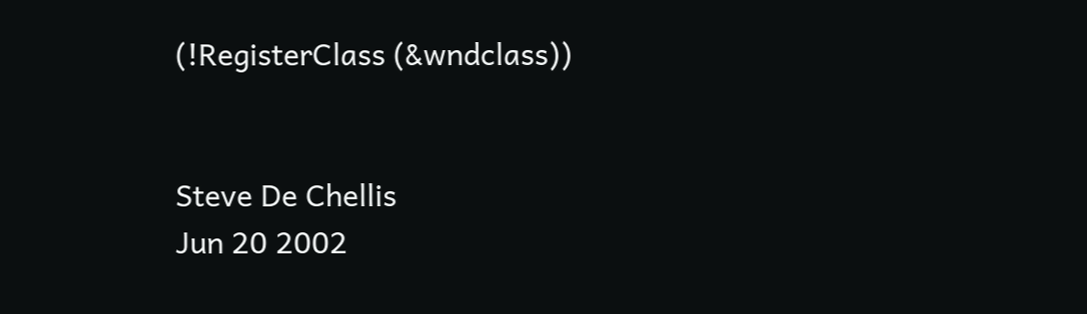(!RegisterClass (&wndclass))


Steve De Chellis
Jun 20 2002